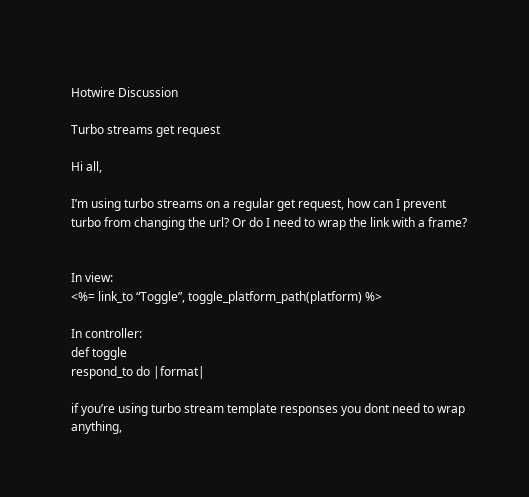Hotwire Discussion

Turbo streams get request

Hi all,

I’m using turbo streams on a regular get request, how can I prevent turbo from changing the url? Or do I need to wrap the link with a frame?


In view:
<%= link_to “Toggle”, toggle_platform_path(platform) %>

In controller:
def toggle
respond_to do |format|

if you’re using turbo stream template responses you dont need to wrap anything,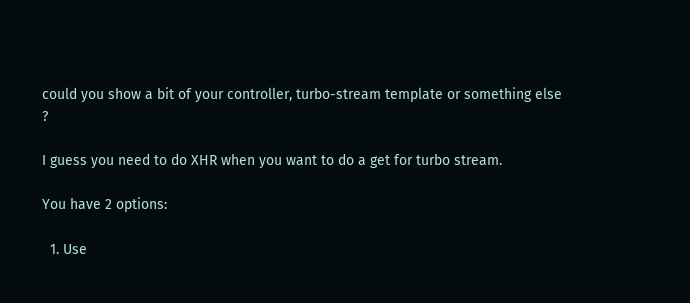could you show a bit of your controller, turbo-stream template or something else ?

I guess you need to do XHR when you want to do a get for turbo stream.

You have 2 options:

  1. Use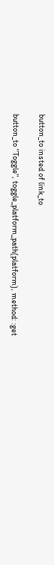button_to insted of link_to

button_to "Toggle", toggle_platform_path(platform), method: :get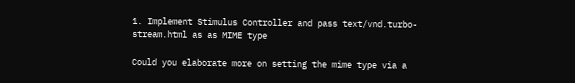1. Implement Stimulus Controller and pass text/vnd.turbo-stream.html as as MIME type

Could you elaborate more on setting the mime type via a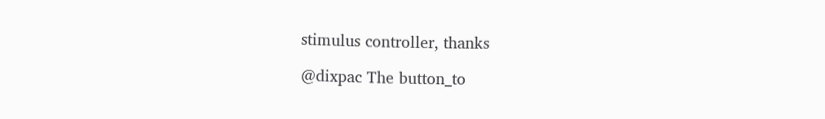stimulus controller, thanks

@dixpac The button_to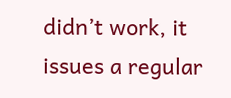didn’t work, it issues a regular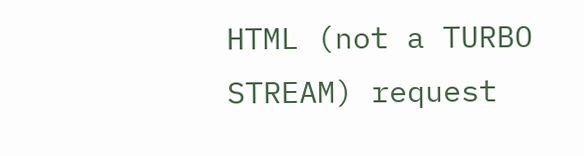HTML (not a TURBO STREAM) request